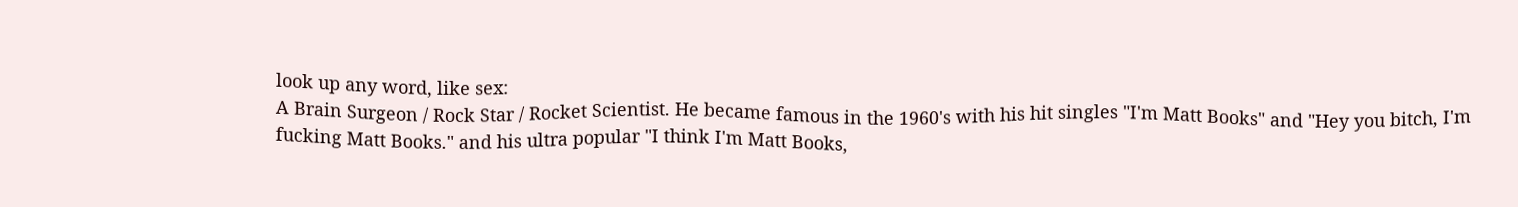look up any word, like sex:
A Brain Surgeon / Rock Star / Rocket Scientist. He became famous in the 1960's with his hit singles "I'm Matt Books" and "Hey you bitch, I'm fucking Matt Books." and his ultra popular "I think I'm Matt Books,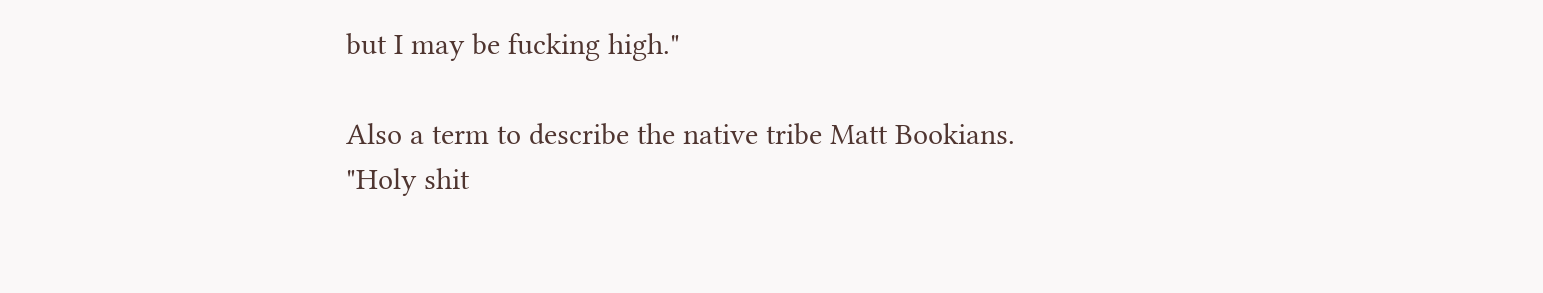but I may be fucking high."

Also a term to describe the native tribe Matt Bookians.
"Holy shit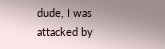dude, I was attacked by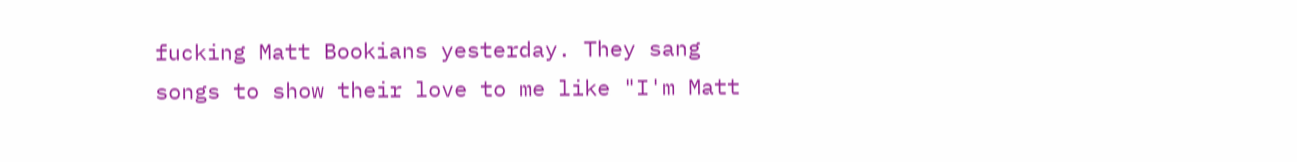fucking Matt Bookians yesterday. They sang songs to show their love to me like "I'm Matt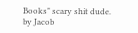Books" scary shit dude.
by Jacob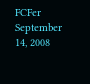FCFer September 14, 2008